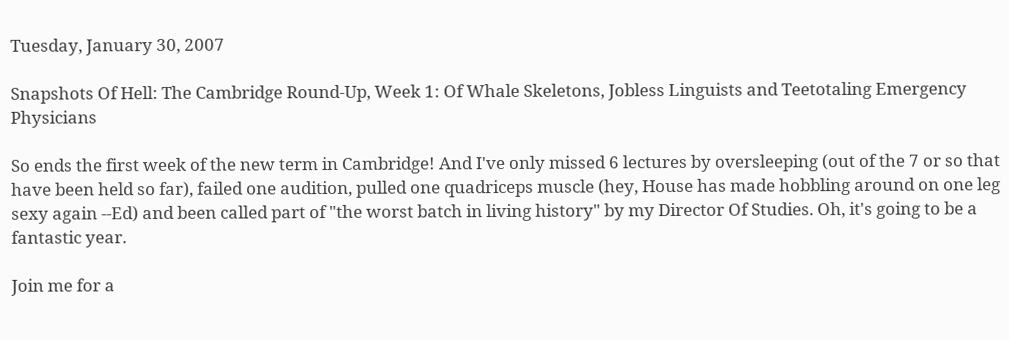Tuesday, January 30, 2007

Snapshots Of Hell: The Cambridge Round-Up, Week 1: Of Whale Skeletons, Jobless Linguists and Teetotaling Emergency Physicians

So ends the first week of the new term in Cambridge! And I've only missed 6 lectures by oversleeping (out of the 7 or so that have been held so far), failed one audition, pulled one quadriceps muscle (hey, House has made hobbling around on one leg sexy again --Ed) and been called part of "the worst batch in living history" by my Director Of Studies. Oh, it's going to be a fantastic year.

Join me for a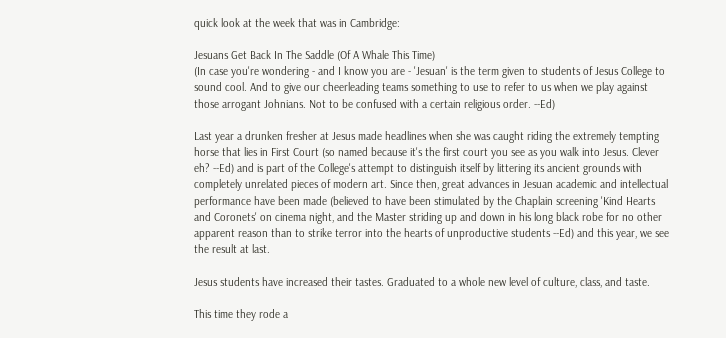quick look at the week that was in Cambridge:

Jesuans Get Back In The Saddle (Of A Whale This Time)
(In case you're wondering - and I know you are - 'Jesuan' is the term given to students of Jesus College to sound cool. And to give our cheerleading teams something to use to refer to us when we play against those arrogant Johnians. Not to be confused with a certain religious order. --Ed)

Last year a drunken fresher at Jesus made headlines when she was caught riding the extremely tempting horse that lies in First Court (so named because it's the first court you see as you walk into Jesus. Clever eh? --Ed) and is part of the College's attempt to distinguish itself by littering its ancient grounds with completely unrelated pieces of modern art. Since then, great advances in Jesuan academic and intellectual performance have been made (believed to have been stimulated by the Chaplain screening 'Kind Hearts and Coronets' on cinema night, and the Master striding up and down in his long black robe for no other apparent reason than to strike terror into the hearts of unproductive students --Ed) and this year, we see the result at last.

Jesus students have increased their tastes. Graduated to a whole new level of culture, class, and taste.

This time they rode a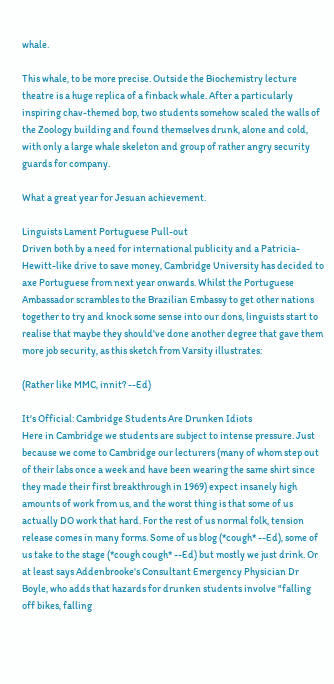whale.

This whale, to be more precise. Outside the Biochemistry lecture theatre is a huge replica of a finback whale. After a particularly inspiring chav-themed bop, two students somehow scaled the walls of the Zoology building and found themselves drunk, alone and cold, with only a large whale skeleton and group of rather angry security guards for company.

What a great year for Jesuan achievement.

Linguists Lament Portuguese Pull-out
Driven both by a need for international publicity and a Patricia-Hewitt-like drive to save money, Cambridge University has decided to axe Portuguese from next year onwards. Whilst the Portuguese Ambassador scrambles to the Brazilian Embassy to get other nations together to try and knock some sense into our dons, linguists start to realise that maybe they should've done another degree that gave them more job security, as this sketch from Varsity illustrates:

(Rather like MMC, innit? --Ed)

It's Official: Cambridge Students Are Drunken Idiots
Here in Cambridge we students are subject to intense pressure. Just because we come to Cambridge our lecturers (many of whom step out of their labs once a week and have been wearing the same shirt since they made their first breakthrough in 1969) expect insanely high amounts of work from us, and the worst thing is that some of us actually DO work that hard. For the rest of us normal folk, tension release comes in many forms. Some of us blog (*cough* --Ed), some of us take to the stage (*cough cough* --Ed) but mostly we just drink. Or at least says Addenbrooke's Consultant Emergency Physician Dr Boyle, who adds that hazards for drunken students involve "falling off bikes, falling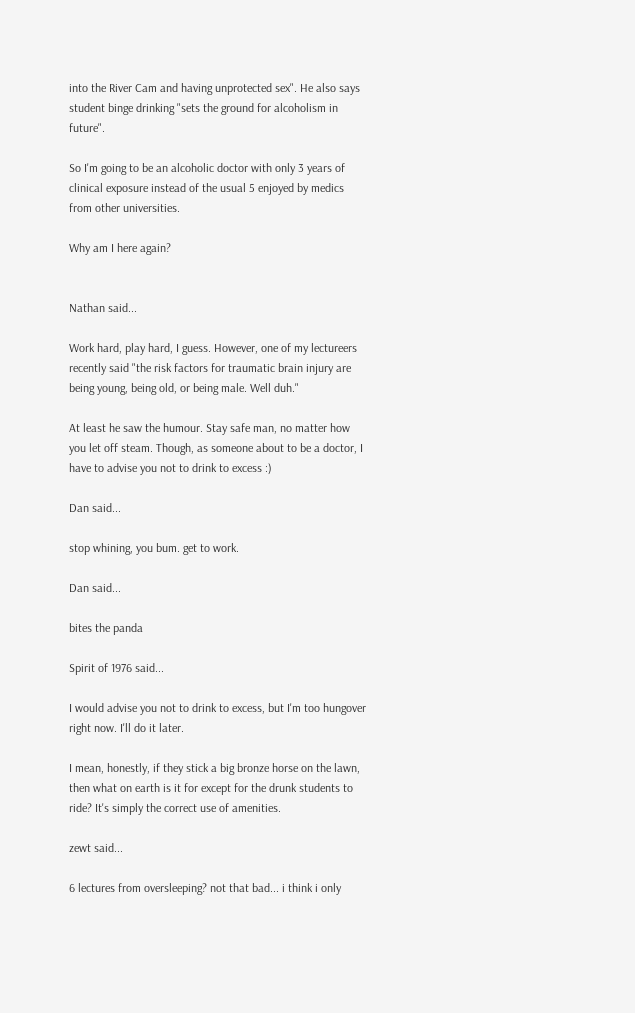into the River Cam and having unprotected sex". He also says student binge drinking "sets the ground for alcoholism in future".

So I'm going to be an alcoholic doctor with only 3 years of clinical exposure instead of the usual 5 enjoyed by medics from other universities.

Why am I here again?


Nathan said...

Work hard, play hard, I guess. However, one of my lectureers recently said "the risk factors for traumatic brain injury are being young, being old, or being male. Well duh."

At least he saw the humour. Stay safe man, no matter how you let off steam. Though, as someone about to be a doctor, I have to advise you not to drink to excess :)

Dan said...

stop whining, you bum. get to work.

Dan said...

bites the panda

Spirit of 1976 said...

I would advise you not to drink to excess, but I'm too hungover right now. I'll do it later.

I mean, honestly, if they stick a big bronze horse on the lawn, then what on earth is it for except for the drunk students to ride? It's simply the correct use of amenities.

zewt said...

6 lectures from oversleeping? not that bad... i think i only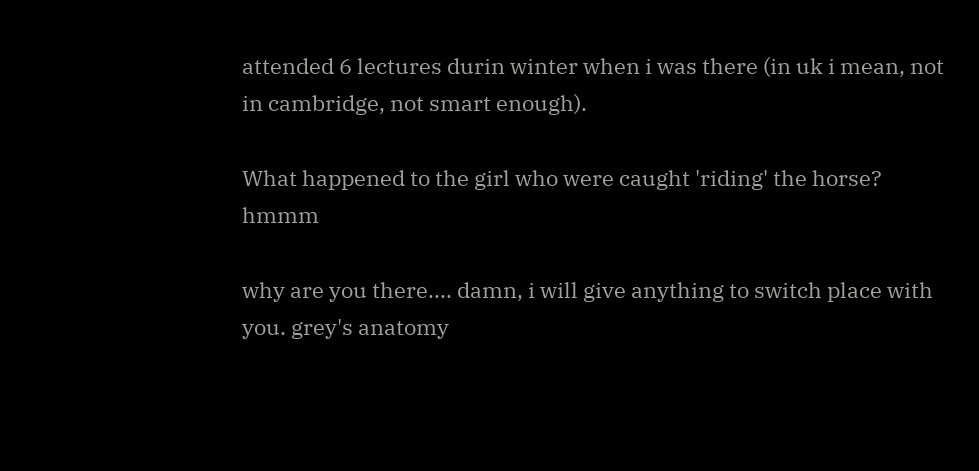attended 6 lectures durin winter when i was there (in uk i mean, not in cambridge, not smart enough).

What happened to the girl who were caught 'riding' the horse? hmmm

why are you there.... damn, i will give anything to switch place with you. grey's anatomy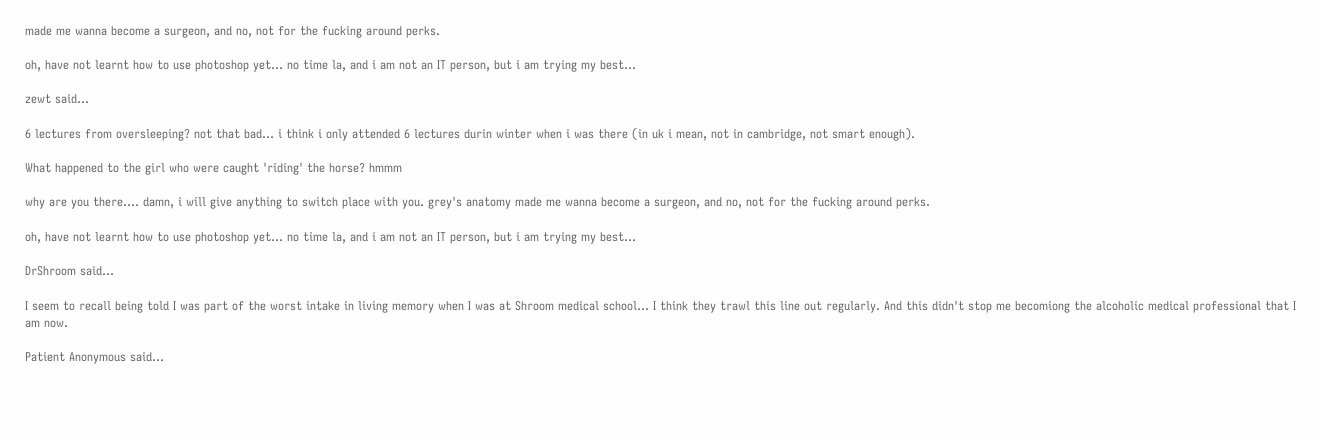made me wanna become a surgeon, and no, not for the fucking around perks.

oh, have not learnt how to use photoshop yet... no time la, and i am not an IT person, but i am trying my best...

zewt said...

6 lectures from oversleeping? not that bad... i think i only attended 6 lectures durin winter when i was there (in uk i mean, not in cambridge, not smart enough).

What happened to the girl who were caught 'riding' the horse? hmmm

why are you there.... damn, i will give anything to switch place with you. grey's anatomy made me wanna become a surgeon, and no, not for the fucking around perks.

oh, have not learnt how to use photoshop yet... no time la, and i am not an IT person, but i am trying my best...

DrShroom said...

I seem to recall being told I was part of the worst intake in living memory when I was at Shroom medical school... I think they trawl this line out regularly. And this didn't stop me becomiong the alcoholic medical professional that I am now.

Patient Anonymous said...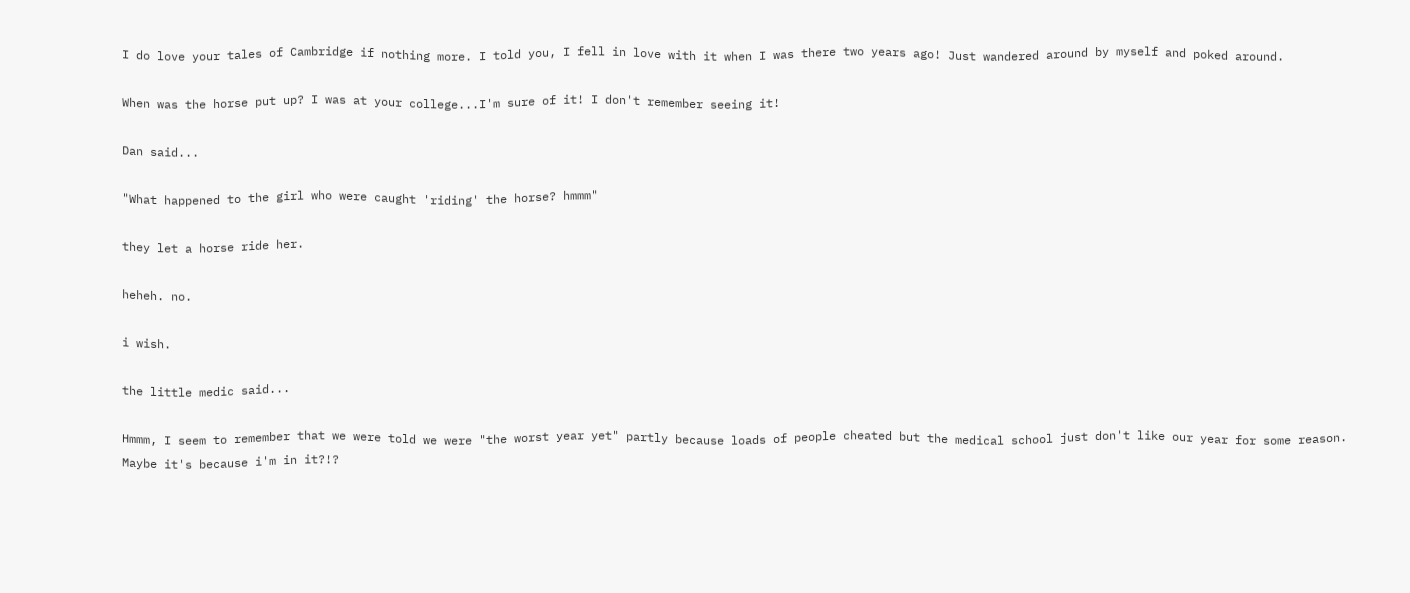I do love your tales of Cambridge if nothing more. I told you, I fell in love with it when I was there two years ago! Just wandered around by myself and poked around.

When was the horse put up? I was at your college...I'm sure of it! I don't remember seeing it!

Dan said...

"What happened to the girl who were caught 'riding' the horse? hmmm"

they let a horse ride her.

heheh. no.

i wish.

the little medic said...

Hmmm, I seem to remember that we were told we were "the worst year yet" partly because loads of people cheated but the medical school just don't like our year for some reason. Maybe it's because i'm in it?!?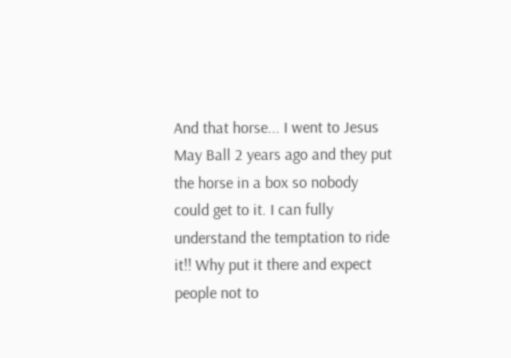And that horse... I went to Jesus May Ball 2 years ago and they put the horse in a box so nobody could get to it. I can fully understand the temptation to ride it!! Why put it there and expect people not to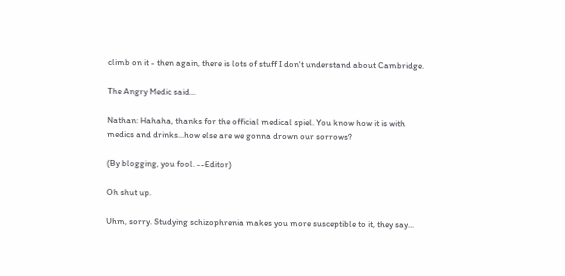climb on it - then again, there is lots of stuff I don't understand about Cambridge.

The Angry Medic said...

Nathan: Hahaha, thanks for the official medical spiel. You know how it is with medics and drinks...how else are we gonna drown our sorrows?

(By blogging, you fool. --Editor)

Oh shut up.

Uhm, sorry. Studying schizophrenia makes you more susceptible to it, they say...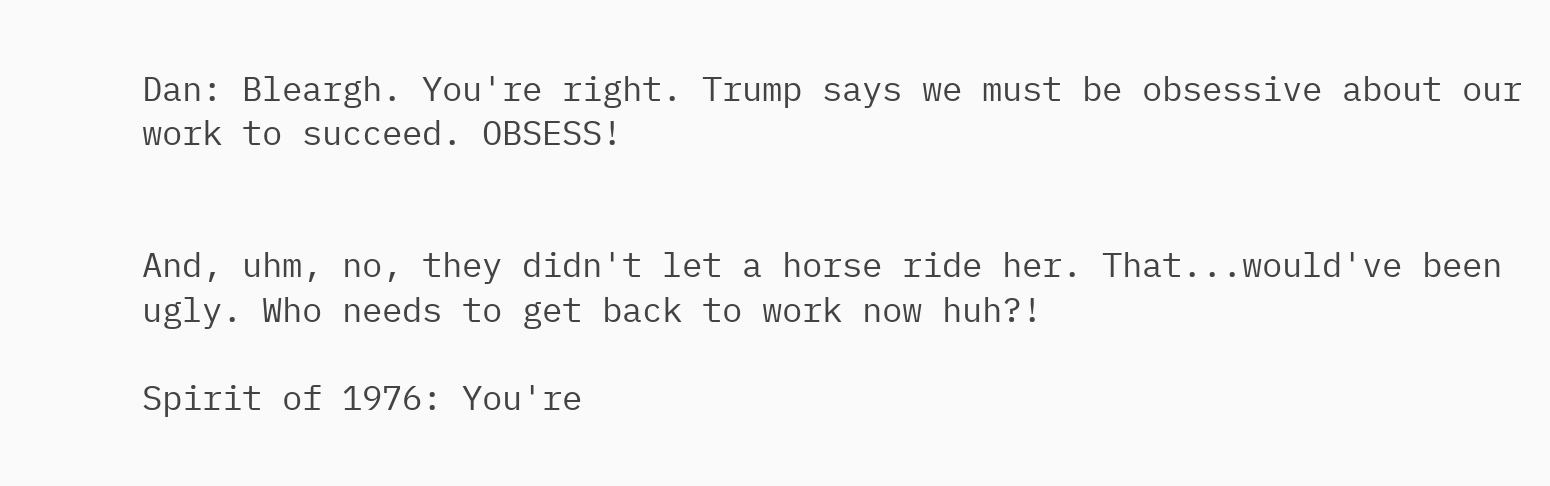Dan: Bleargh. You're right. Trump says we must be obsessive about our work to succeed. OBSESS!


And, uhm, no, they didn't let a horse ride her. That...would've been ugly. Who needs to get back to work now huh?!

Spirit of 1976: You're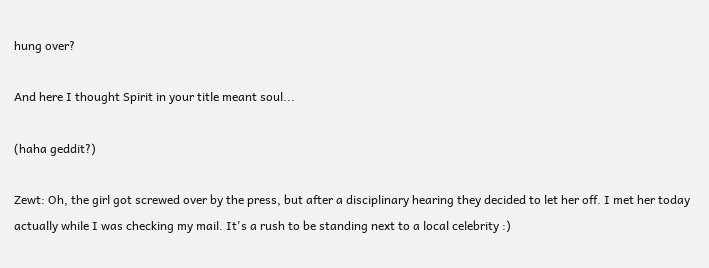hung over?

And here I thought Spirit in your title meant soul...

(haha geddit?)

Zewt: Oh, the girl got screwed over by the press, but after a disciplinary hearing they decided to let her off. I met her today actually while I was checking my mail. It's a rush to be standing next to a local celebrity :)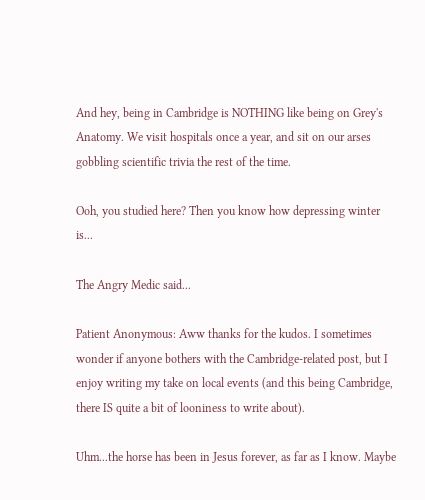And hey, being in Cambridge is NOTHING like being on Grey's Anatomy. We visit hospitals once a year, and sit on our arses gobbling scientific trivia the rest of the time.

Ooh, you studied here? Then you know how depressing winter is...

The Angry Medic said...

Patient Anonymous: Aww thanks for the kudos. I sometimes wonder if anyone bothers with the Cambridge-related post, but I enjoy writing my take on local events (and this being Cambridge, there IS quite a bit of looniness to write about).

Uhm...the horse has been in Jesus forever, as far as I know. Maybe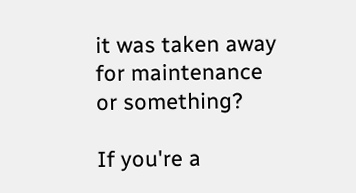it was taken away for maintenance or something?

If you're a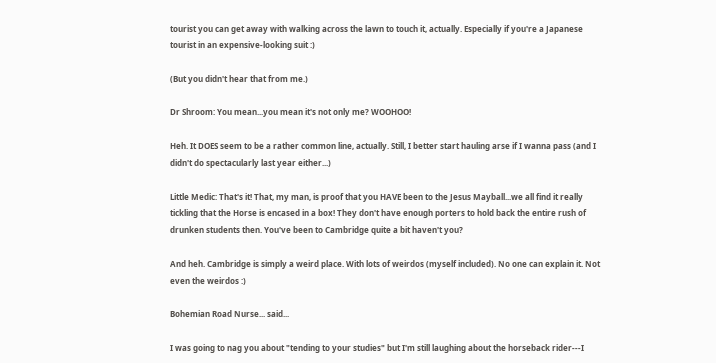tourist you can get away with walking across the lawn to touch it, actually. Especially if you're a Japanese tourist in an expensive-looking suit :)

(But you didn't hear that from me.)

Dr Shroom: You mean...you mean it's not only me? WOOHOO!

Heh. It DOES seem to be a rather common line, actually. Still, I better start hauling arse if I wanna pass (and I didn't do spectacularly last year either...)

Little Medic: That's it! That, my man, is proof that you HAVE been to the Jesus Mayball...we all find it really tickling that the Horse is encased in a box! They don't have enough porters to hold back the entire rush of drunken students then. You've been to Cambridge quite a bit haven't you?

And heh. Cambridge is simply a weird place. With lots of weirdos (myself included). No one can explain it. Not even the weirdos :)

Bohemian Road Nurse... said...

I was going to nag you about "tending to your studies" but I'm still laughing about the horseback rider---I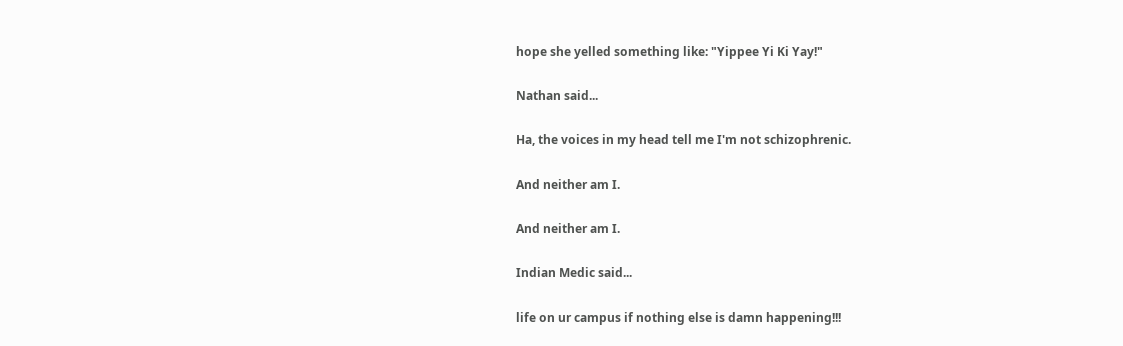hope she yelled something like: "Yippee Yi Ki Yay!"

Nathan said...

Ha, the voices in my head tell me I'm not schizophrenic.

And neither am I.

And neither am I.

Indian Medic said...

life on ur campus if nothing else is damn happening!!!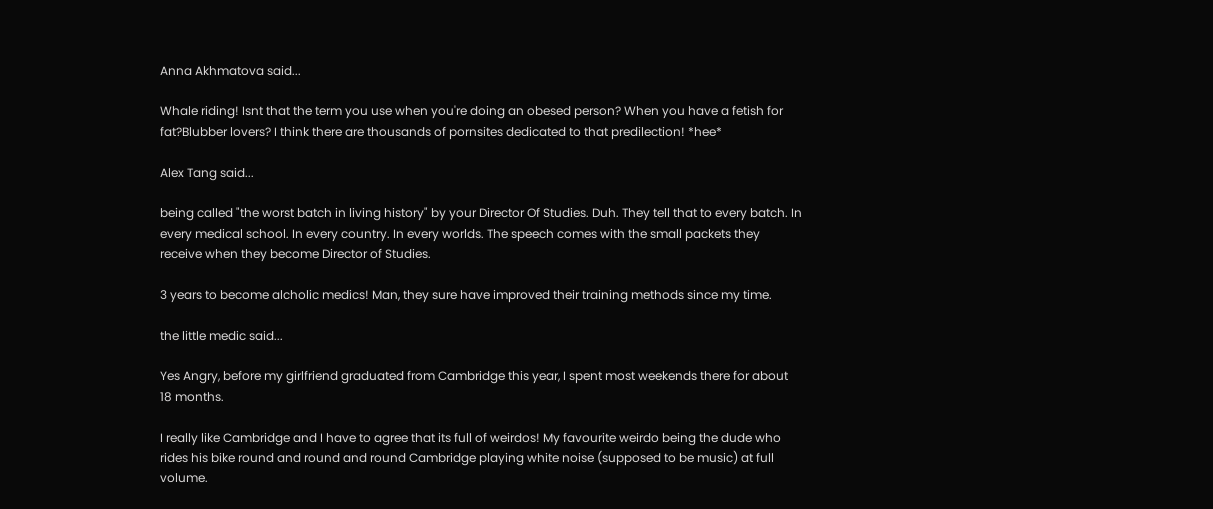Anna Akhmatova said...

Whale riding! Isnt that the term you use when you're doing an obesed person? When you have a fetish for fat?Blubber lovers? I think there are thousands of pornsites dedicated to that predilection! *hee*

Alex Tang said...

being called "the worst batch in living history" by your Director Of Studies. Duh. They tell that to every batch. In every medical school. In every country. In every worlds. The speech comes with the small packets they receive when they become Director of Studies.

3 years to become alcholic medics! Man, they sure have improved their training methods since my time.

the little medic said...

Yes Angry, before my girlfriend graduated from Cambridge this year, I spent most weekends there for about 18 months.

I really like Cambridge and I have to agree that its full of weirdos! My favourite weirdo being the dude who rides his bike round and round and round Cambridge playing white noise (supposed to be music) at full volume.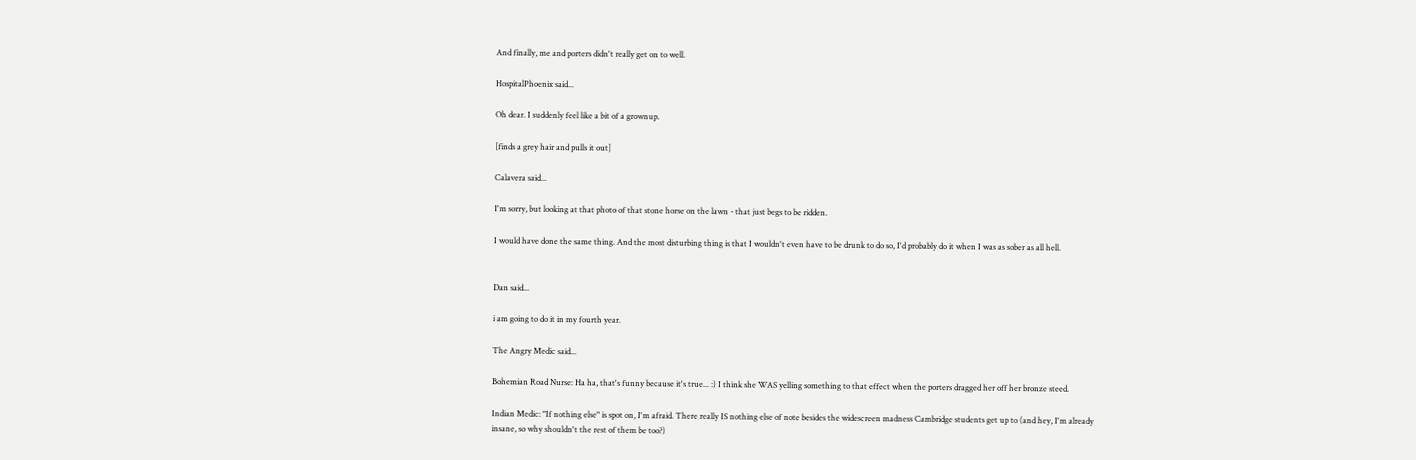And finally, me and porters didn't really get on to well.

HospitalPhoenix said...

Oh dear. I suddenly feel like a bit of a grownup.

[finds a grey hair and pulls it out]

Calavera said...

I'm sorry, but looking at that photo of that stone horse on the lawn - that just begs to be ridden.

I would have done the same thing. And the most disturbing thing is that I wouldn't even have to be drunk to do so, I'd probably do it when I was as sober as all hell.


Dan said...

i am going to do it in my fourth year.

The Angry Medic said...

Bohemian Road Nurse: Ha ha, that's funny because it's true... :) I think she WAS yelling something to that effect when the porters dragged her off her bronze steed.

Indian Medic: "If nothing else" is spot on, I'm afraid. There really IS nothing else of note besides the widescreen madness Cambridge students get up to (and hey, I'm already insane, so why shouldn't the rest of them be too?)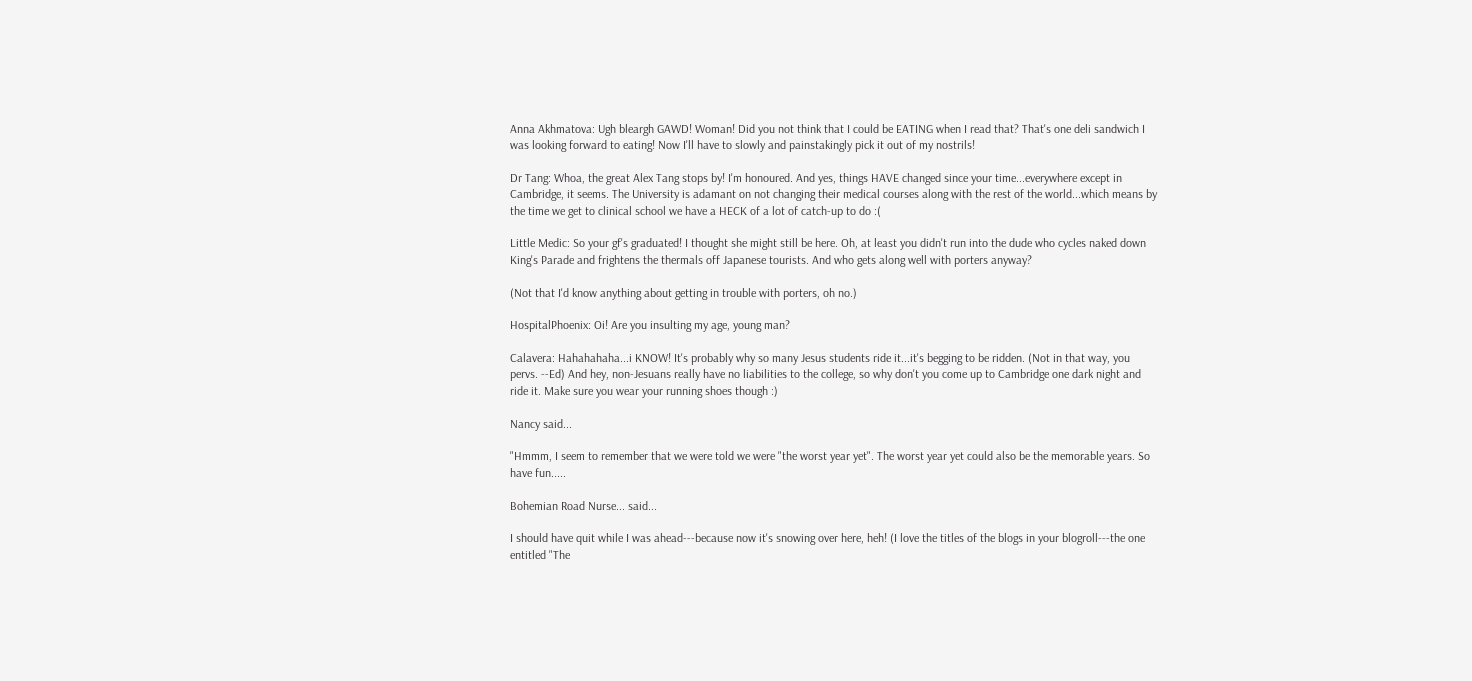Anna Akhmatova: Ugh bleargh GAWD! Woman! Did you not think that I could be EATING when I read that? That's one deli sandwich I was looking forward to eating! Now I'll have to slowly and painstakingly pick it out of my nostrils!

Dr Tang: Whoa, the great Alex Tang stops by! I'm honoured. And yes, things HAVE changed since your time...everywhere except in Cambridge, it seems. The University is adamant on not changing their medical courses along with the rest of the world...which means by the time we get to clinical school we have a HECK of a lot of catch-up to do :(

Little Medic: So your gf's graduated! I thought she might still be here. Oh, at least you didn't run into the dude who cycles naked down King's Parade and frightens the thermals off Japanese tourists. And who gets along well with porters anyway?

(Not that I'd know anything about getting in trouble with porters, oh no.)

HospitalPhoenix: Oi! Are you insulting my age, young man?

Calavera: Hahahahaha...i KNOW! It's probably why so many Jesus students ride it...it's begging to be ridden. (Not in that way, you pervs. --Ed) And hey, non-Jesuans really have no liabilities to the college, so why don't you come up to Cambridge one dark night and ride it. Make sure you wear your running shoes though :)

Nancy said...

"Hmmm, I seem to remember that we were told we were "the worst year yet". The worst year yet could also be the memorable years. So have fun.....

Bohemian Road Nurse... said...

I should have quit while I was ahead---because now it's snowing over here, heh! (I love the titles of the blogs in your blogroll---the one entitled "The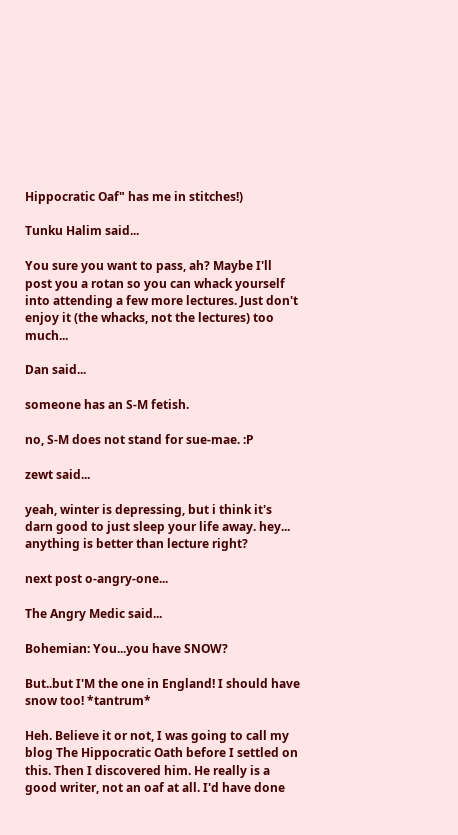Hippocratic Oaf" has me in stitches!)

Tunku Halim said...

You sure you want to pass, ah? Maybe I'll post you a rotan so you can whack yourself into attending a few more lectures. Just don't enjoy it (the whacks, not the lectures) too much...

Dan said...

someone has an S-M fetish.

no, S-M does not stand for sue-mae. :P

zewt said...

yeah, winter is depressing, but i think it's darn good to just sleep your life away. hey... anything is better than lecture right?

next post o-angry-one...

The Angry Medic said...

Bohemian: You...you have SNOW?

But..but I'M the one in England! I should have snow too! *tantrum*

Heh. Believe it or not, I was going to call my blog The Hippocratic Oath before I settled on this. Then I discovered him. He really is a good writer, not an oaf at all. I'd have done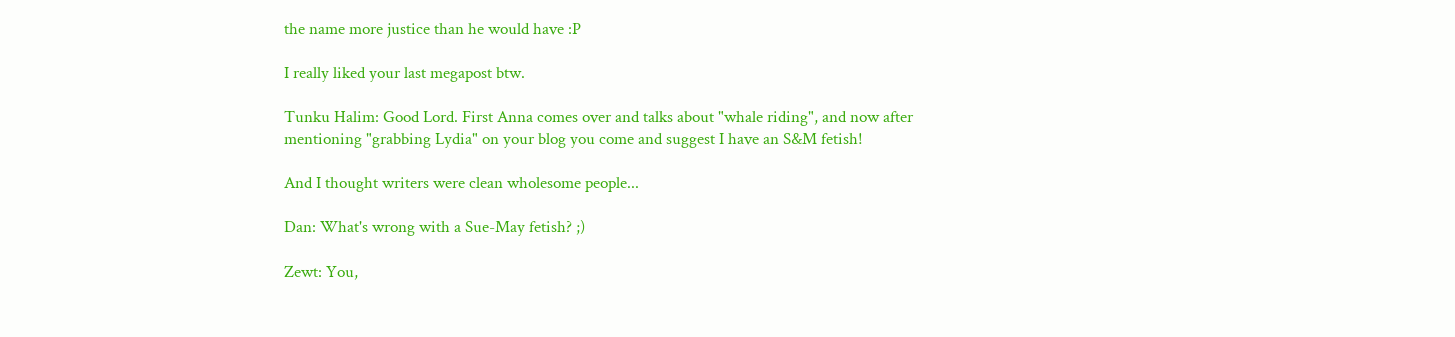the name more justice than he would have :P

I really liked your last megapost btw.

Tunku Halim: Good Lord. First Anna comes over and talks about "whale riding", and now after mentioning "grabbing Lydia" on your blog you come and suggest I have an S&M fetish!

And I thought writers were clean wholesome people...

Dan: What's wrong with a Sue-May fetish? ;)

Zewt: You,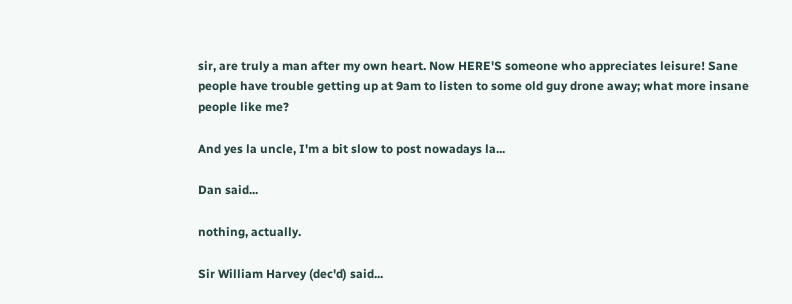sir, are truly a man after my own heart. Now HERE'S someone who appreciates leisure! Sane people have trouble getting up at 9am to listen to some old guy drone away; what more insane people like me?

And yes la uncle, I'm a bit slow to post nowadays la...

Dan said...

nothing, actually.

Sir William Harvey (dec'd) said...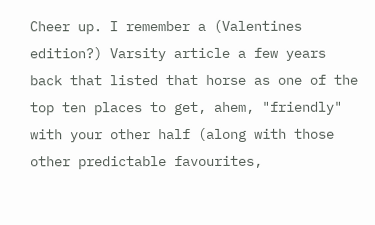Cheer up. I remember a (Valentines edition?) Varsity article a few years back that listed that horse as one of the top ten places to get, ahem, "friendly" with your other half (along with those other predictable favourites,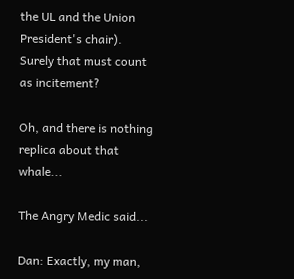the UL and the Union President's chair). Surely that must count as incitement?

Oh, and there is nothing replica about that whale...

The Angry Medic said...

Dan: Exactly, my man,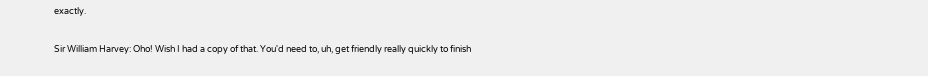exactly.

Sir William Harvey: Oho! Wish I had a copy of that. You'd need to, uh, get friendly really quickly to finish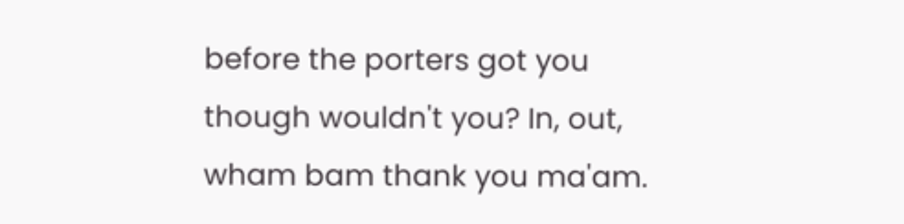before the porters got you though wouldn't you? In, out, wham bam thank you ma'am.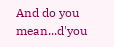And do you mean...d'you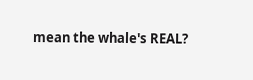mean the whale's REAL?